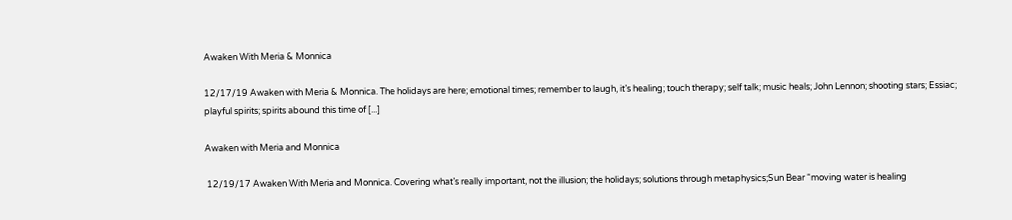Awaken With Meria & Monnica

12/17/19 Awaken with Meria & Monnica. The holidays are here; emotional times; remember to laugh, it’s healing; touch therapy; self talk; music heals; John Lennon; shooting stars; Essiac; playful spirits; spirits abound this time of [...]

Awaken with Meria and Monnica

 12/19/17 Awaken With Meria and Monnica. Covering what’s really important, not the illusion; the holidays; solutions through metaphysics;Sun Bear “moving water is healing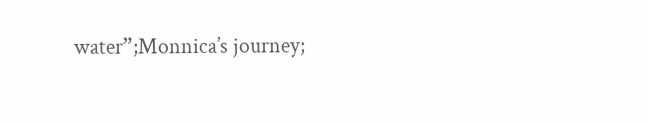water”;Monnica’s journey;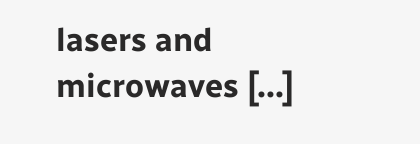lasers and microwaves [...]